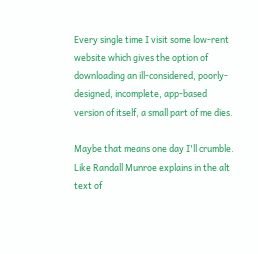Every single time I visit some low-rent website which gives the option of downloading an ill-considered, poorly-designed, incomplete, app-based version of itself, a small part of me dies.

Maybe that means one day I'll crumble. Like Randall Munroe explains in the alt text of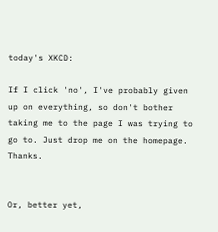today's XKCD:

If I click 'no', I've probably given up on everything, so don't bother taking me to the page I was trying to go to. Just drop me on the homepage. Thanks.


Or, better yet,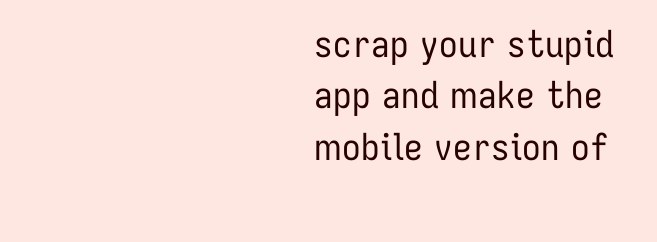scrap your stupid app and make the mobile version of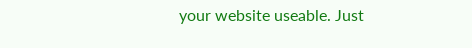your website useable. Just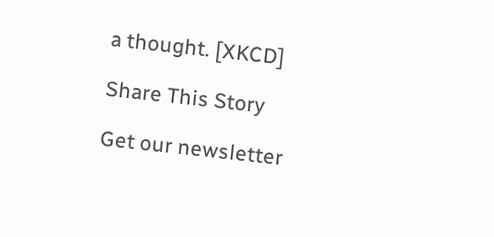a thought. [XKCD]

Share This Story

Get our newsletter